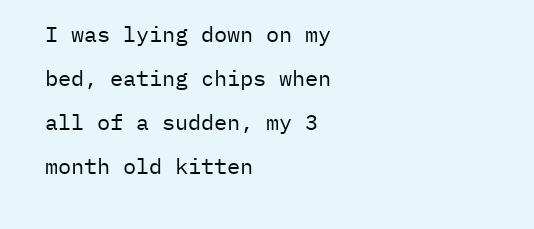I was lying down on my bed, eating chips when all of a sudden, my 3 month old kitten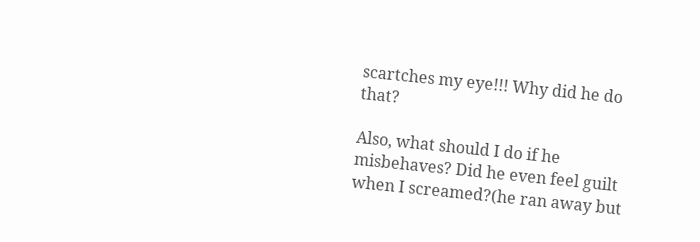scartches my eye!!! Why did he do that?

Also, what should I do if he misbehaves? Did he even feel guilt when I screamed?(he ran away but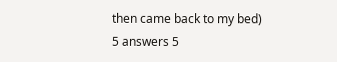then came back to my bed)
5 answers 5